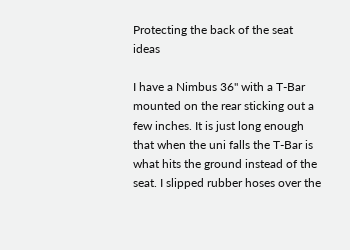Protecting the back of the seat ideas

I have a Nimbus 36" with a T-Bar mounted on the rear sticking out a few inches. It is just long enough that when the uni falls the T-Bar is what hits the ground instead of the seat. I slipped rubber hoses over the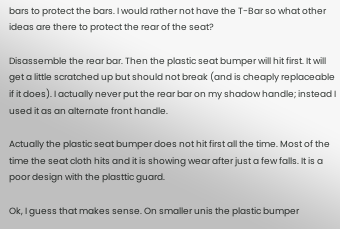bars to protect the bars. I would rather not have the T-Bar so what other ideas are there to protect the rear of the seat?

Disassemble the rear bar. Then the plastic seat bumper will hit first. It will get a little scratched up but should not break (and is cheaply replaceable if it does). I actually never put the rear bar on my shadow handle; instead I used it as an alternate front handle.

Actually the plastic seat bumper does not hit first all the time. Most of the time the seat cloth hits and it is showing wear after just a few falls. It is a poor design with the plasttic guard.

Ok, I guess that makes sense. On smaller unis the plastic bumper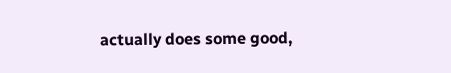actually does some good,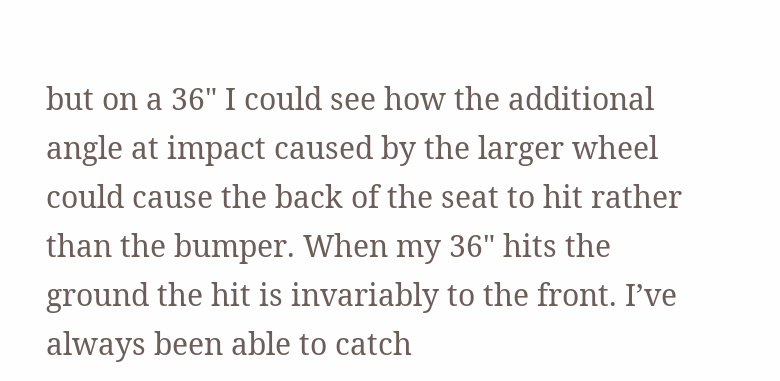but on a 36" I could see how the additional angle at impact caused by the larger wheel could cause the back of the seat to hit rather than the bumper. When my 36" hits the ground the hit is invariably to the front. I’ve always been able to catch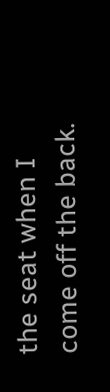the seat when I come off the back.